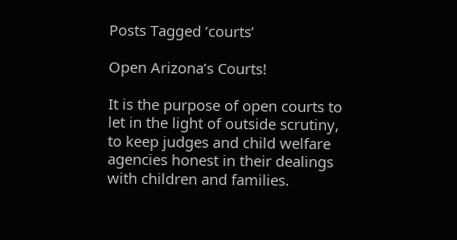Posts Tagged ‘courts’

Open Arizona’s Courts!

It is the purpose of open courts to let in the light of outside scrutiny, to keep judges and child welfare agencies honest in their dealings with children and families.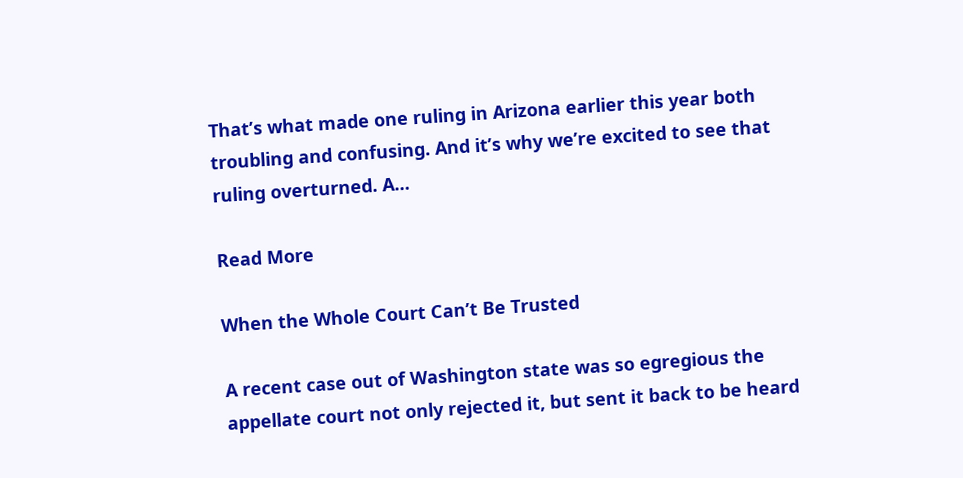That’s what made one ruling in Arizona earlier this year both troubling and confusing. And it’s why we’re excited to see that ruling overturned. A…

Read More

When the Whole Court Can’t Be Trusted

A recent case out of Washington state was so egregious the appellate court not only rejected it, but sent it back to be heard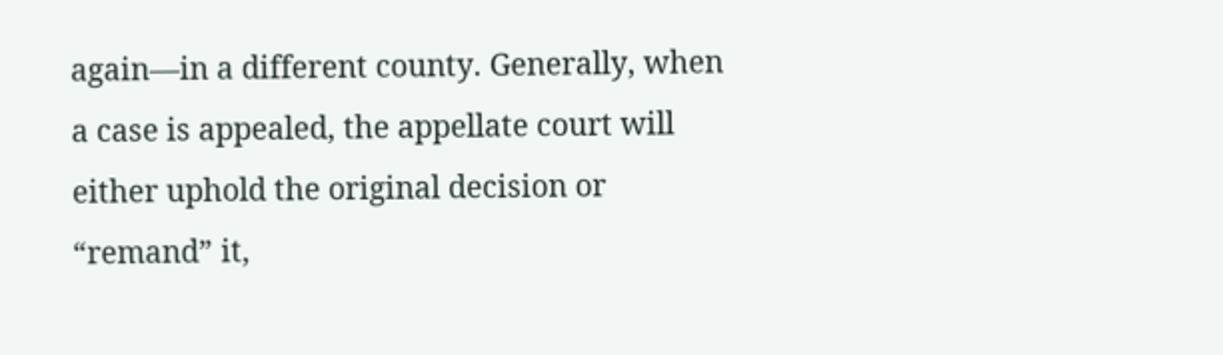again—in a different county. Generally, when a case is appealed, the appellate court will either uphold the original decision or “remand” it,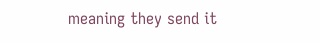meaning they send it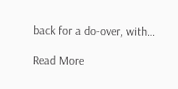back for a do-over, with…

Read More